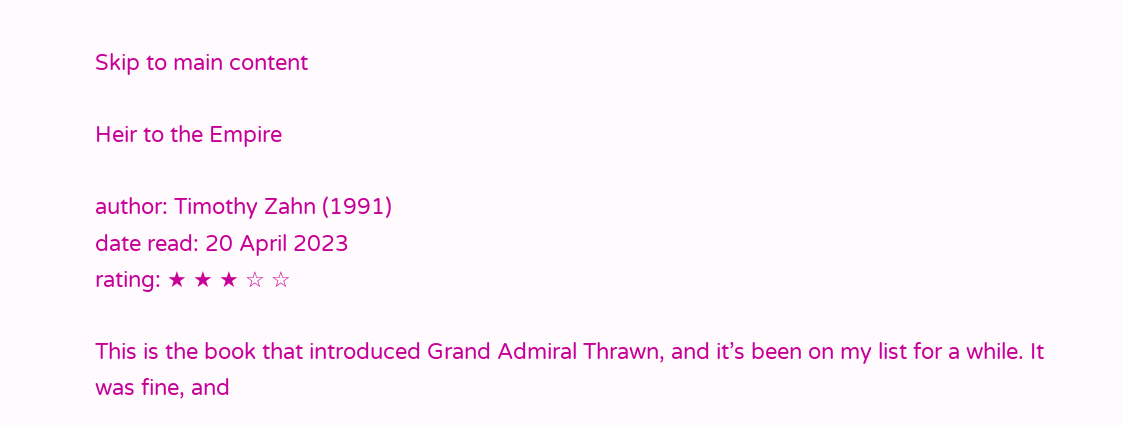Skip to main content

Heir to the Empire

author: Timothy Zahn (1991)
date read: 20 April 2023
rating: ★ ★ ★ ☆ ☆

This is the book that introduced Grand Admiral Thrawn, and it’s been on my list for a while. It was fine, and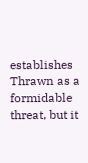establishes Thrawn as a formidable threat, but it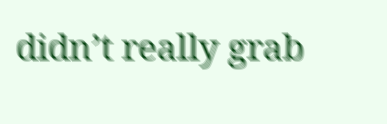didn’t really grab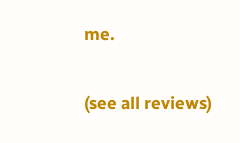me.

(see all reviews)